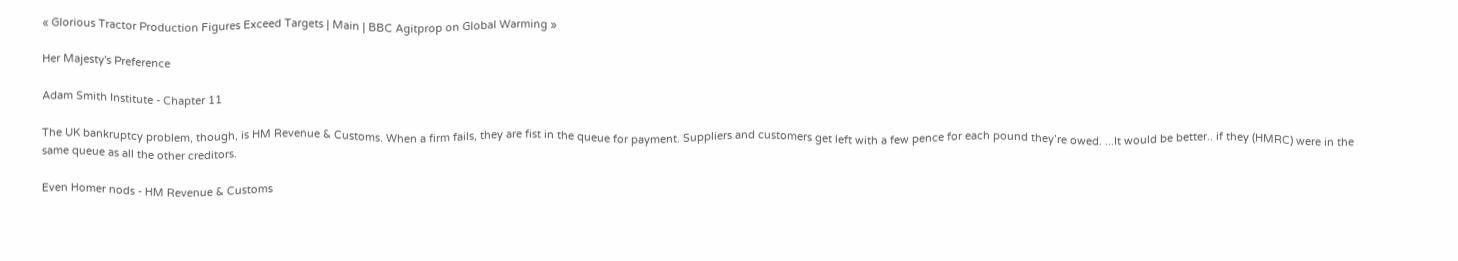« Glorious Tractor Production Figures Exceed Targets | Main | BBC Agitprop on Global Warming »

Her Majesty's Preference

Adam Smith Institute - Chapter 11

The UK bankruptcy problem, though, is HM Revenue & Customs. When a firm fails, they are fist in the queue for payment. Suppliers and customers get left with a few pence for each pound they’re owed. ...It would be better.. if they (HMRC) were in the same queue as all the other creditors.

Even Homer nods - HM Revenue & Customs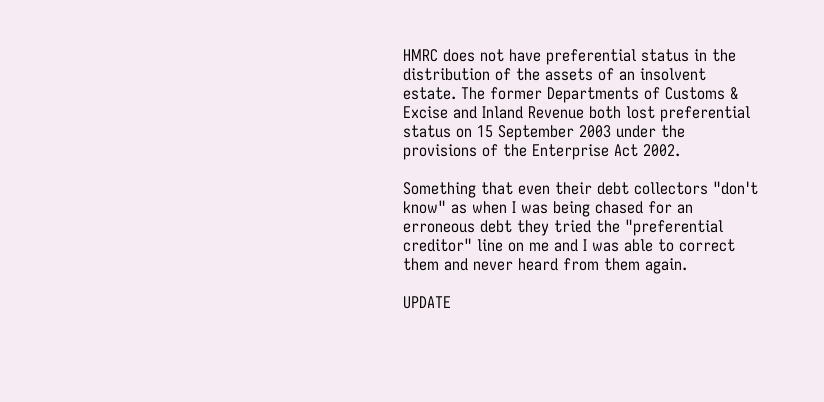HMRC does not have preferential status in the distribution of the assets of an insolvent estate. The former Departments of Customs & Excise and Inland Revenue both lost preferential status on 15 September 2003 under the provisions of the Enterprise Act 2002.

Something that even their debt collectors "don't know" as when I was being chased for an erroneous debt they tried the "preferential creditor" line on me and I was able to correct them and never heard from them again.

UPDATE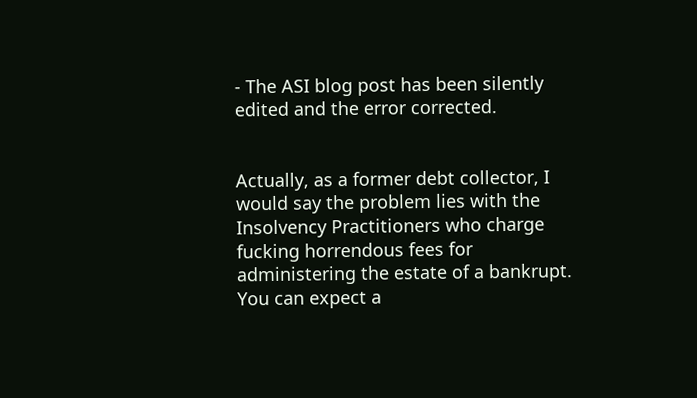- The ASI blog post has been silently edited and the error corrected.


Actually, as a former debt collector, I would say the problem lies with the Insolvency Practitioners who charge fucking horrendous fees for administering the estate of a bankrupt. You can expect a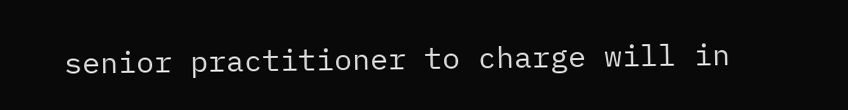senior practitioner to charge will in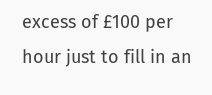excess of £100 per hour just to fill in an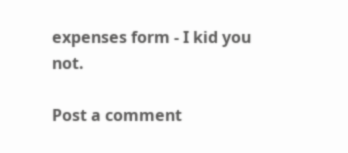expenses form - I kid you not.

Post a comment